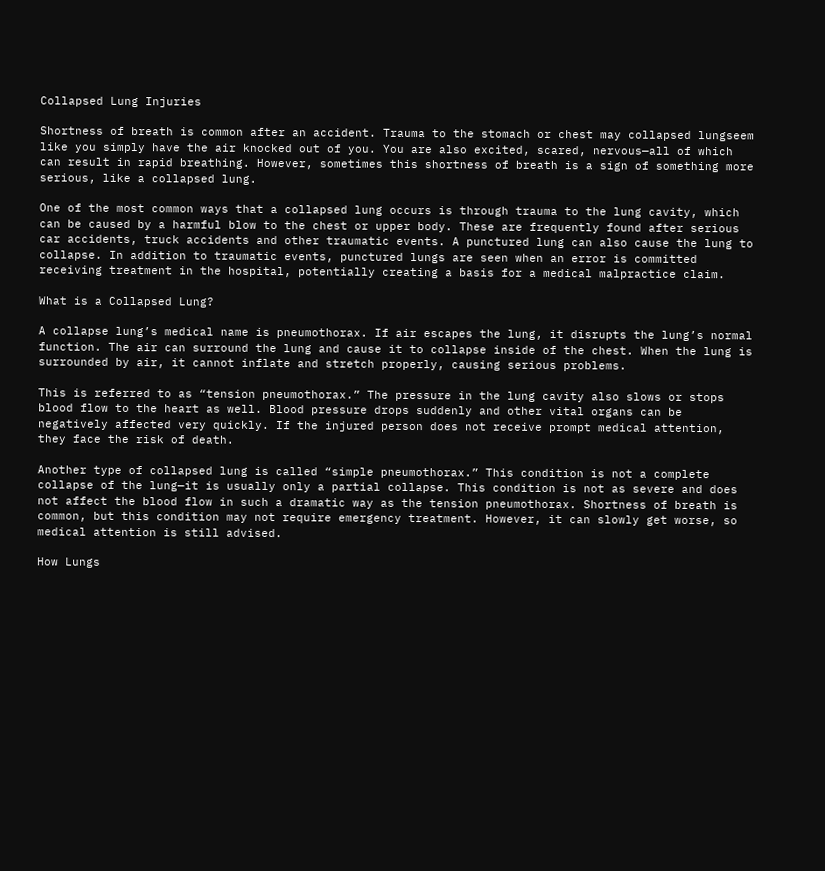Collapsed Lung Injuries

Shortness of breath is common after an accident. Trauma to the stomach or chest may collapsed lungseem like you simply have the air knocked out of you. You are also excited, scared, nervous—all of which can result in rapid breathing. However, sometimes this shortness of breath is a sign of something more serious, like a collapsed lung.

One of the most common ways that a collapsed lung occurs is through trauma to the lung cavity, which can be caused by a harmful blow to the chest or upper body. These are frequently found after serious car accidents, truck accidents and other traumatic events. A punctured lung can also cause the lung to collapse. In addition to traumatic events, punctured lungs are seen when an error is committed receiving treatment in the hospital, potentially creating a basis for a medical malpractice claim.

What is a Collapsed Lung?

A collapse lung’s medical name is pneumothorax. If air escapes the lung, it disrupts the lung’s normal function. The air can surround the lung and cause it to collapse inside of the chest. When the lung is surrounded by air, it cannot inflate and stretch properly, causing serious problems.

This is referred to as “tension pneumothorax.” The pressure in the lung cavity also slows or stops blood flow to the heart as well. Blood pressure drops suddenly and other vital organs can be negatively affected very quickly. If the injured person does not receive prompt medical attention, they face the risk of death.

Another type of collapsed lung is called “simple pneumothorax.” This condition is not a complete collapse of the lung—it is usually only a partial collapse. This condition is not as severe and does not affect the blood flow in such a dramatic way as the tension pneumothorax. Shortness of breath is common, but this condition may not require emergency treatment. However, it can slowly get worse, so medical attention is still advised.

How Lungs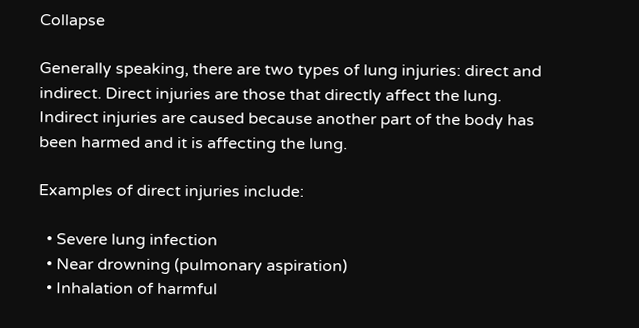Collapse

Generally speaking, there are two types of lung injuries: direct and indirect. Direct injuries are those that directly affect the lung. Indirect injuries are caused because another part of the body has been harmed and it is affecting the lung.

Examples of direct injuries include:

  • Severe lung infection
  • Near drowning (pulmonary aspiration)
  • Inhalation of harmful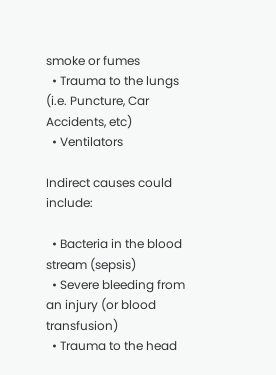smoke or fumes
  • Trauma to the lungs (i.e. Puncture, Car Accidents, etc)
  • Ventilators

Indirect causes could include:

  • Bacteria in the blood stream (sepsis)
  • Severe bleeding from an injury (or blood transfusion)
  • Trauma to the head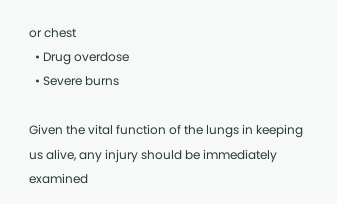or chest
  • Drug overdose
  • Severe burns

Given the vital function of the lungs in keeping us alive, any injury should be immediately examined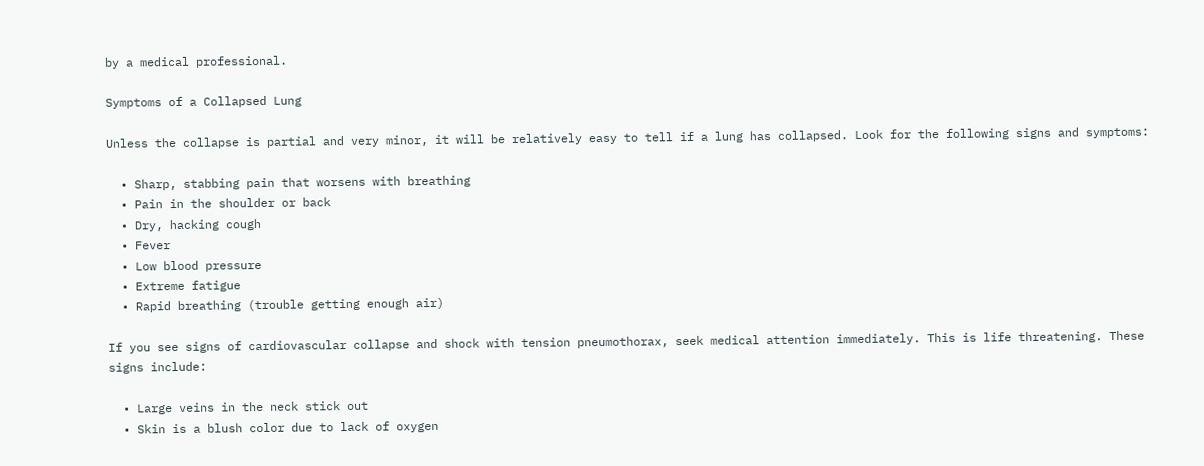by a medical professional.

Symptoms of a Collapsed Lung

Unless the collapse is partial and very minor, it will be relatively easy to tell if a lung has collapsed. Look for the following signs and symptoms:

  • Sharp, stabbing pain that worsens with breathing
  • Pain in the shoulder or back
  • Dry, hacking cough
  • Fever
  • Low blood pressure
  • Extreme fatigue
  • Rapid breathing (trouble getting enough air)

If you see signs of cardiovascular collapse and shock with tension pneumothorax, seek medical attention immediately. This is life threatening. These signs include:

  • Large veins in the neck stick out
  • Skin is a blush color due to lack of oxygen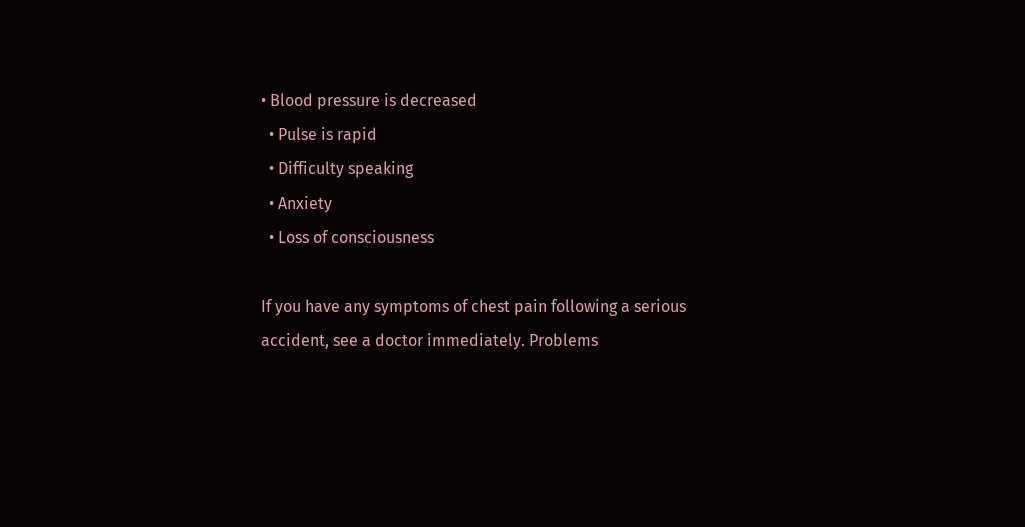• Blood pressure is decreased
  • Pulse is rapid
  • Difficulty speaking
  • Anxiety
  • Loss of consciousness

If you have any symptoms of chest pain following a serious accident, see a doctor immediately. Problems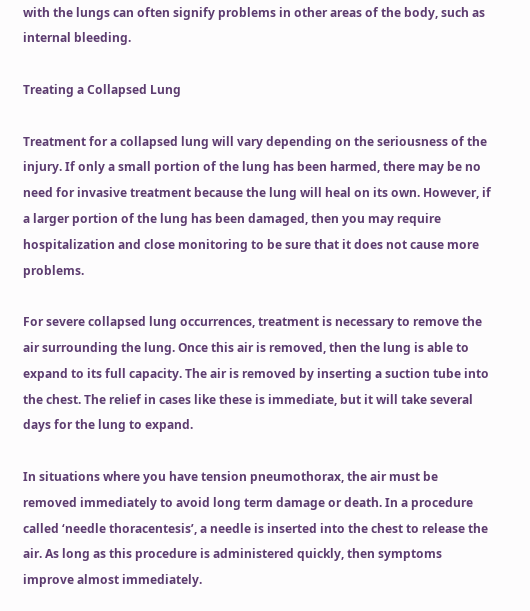with the lungs can often signify problems in other areas of the body, such as internal bleeding.

Treating a Collapsed Lung

Treatment for a collapsed lung will vary depending on the seriousness of the injury. If only a small portion of the lung has been harmed, there may be no need for invasive treatment because the lung will heal on its own. However, if a larger portion of the lung has been damaged, then you may require hospitalization and close monitoring to be sure that it does not cause more problems.

For severe collapsed lung occurrences, treatment is necessary to remove the air surrounding the lung. Once this air is removed, then the lung is able to expand to its full capacity. The air is removed by inserting a suction tube into the chest. The relief in cases like these is immediate, but it will take several days for the lung to expand.

In situations where you have tension pneumothorax, the air must be removed immediately to avoid long term damage or death. In a procedure called ‘needle thoracentesis’, a needle is inserted into the chest to release the air. As long as this procedure is administered quickly, then symptoms improve almost immediately.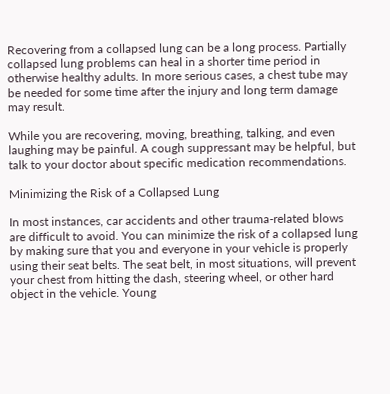Recovering from a collapsed lung can be a long process. Partially collapsed lung problems can heal in a shorter time period in otherwise healthy adults. In more serious cases, a chest tube may be needed for some time after the injury and long term damage may result.

While you are recovering, moving, breathing, talking, and even laughing may be painful. A cough suppressant may be helpful, but talk to your doctor about specific medication recommendations.

Minimizing the Risk of a Collapsed Lung

In most instances, car accidents and other trauma-related blows are difficult to avoid. You can minimize the risk of a collapsed lung by making sure that you and everyone in your vehicle is properly using their seat belts. The seat belt, in most situations, will prevent your chest from hitting the dash, steering wheel, or other hard object in the vehicle. Young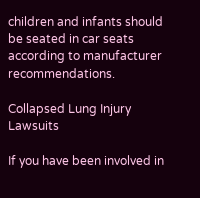children and infants should be seated in car seats according to manufacturer recommendations.

Collapsed Lung Injury Lawsuits

If you have been involved in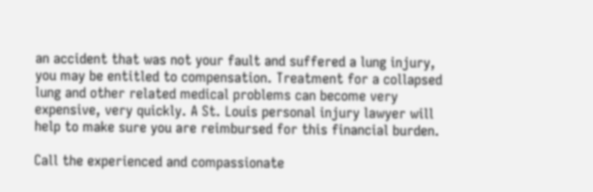an accident that was not your fault and suffered a lung injury, you may be entitled to compensation. Treatment for a collapsed lung and other related medical problems can become very expensive, very quickly. A St. Louis personal injury lawyer will help to make sure you are reimbursed for this financial burden.

Call the experienced and compassionate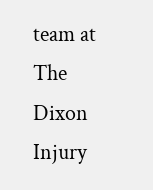team at The Dixon Injury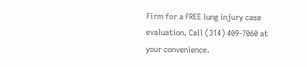Firm for a FREE lung injury case evaluation. Call (314) 409-7060 at your convenience.